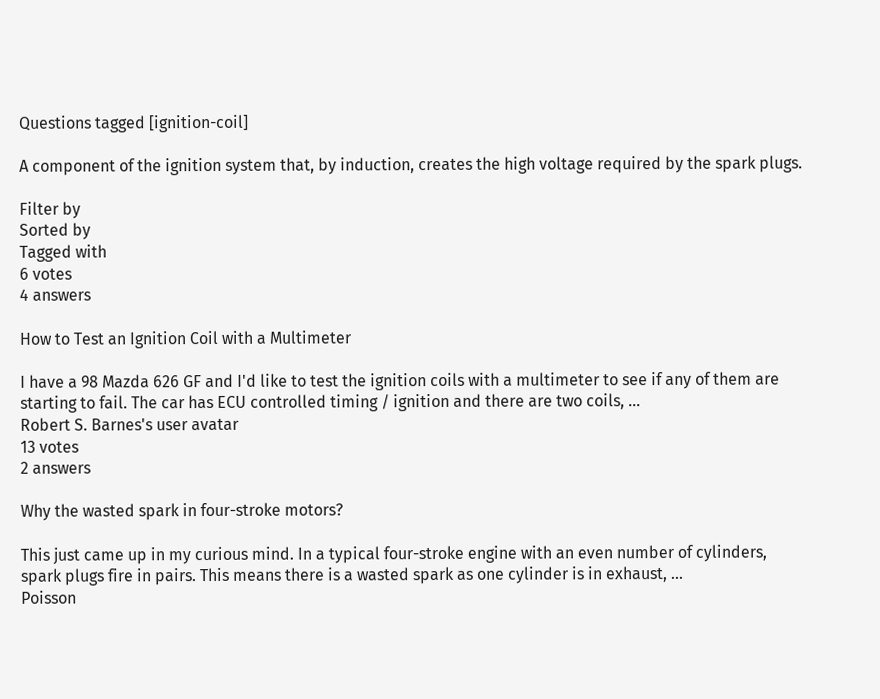Questions tagged [ignition-coil]

A component of the ignition system that, by induction, creates the high voltage required by the spark plugs.

Filter by
Sorted by
Tagged with
6 votes
4 answers

How to Test an Ignition Coil with a Multimeter

I have a 98 Mazda 626 GF and I'd like to test the ignition coils with a multimeter to see if any of them are starting to fail. The car has ECU controlled timing / ignition and there are two coils, ...
Robert S. Barnes's user avatar
13 votes
2 answers

Why the wasted spark in four-stroke motors?

This just came up in my curious mind. In a typical four-stroke engine with an even number of cylinders, spark plugs fire in pairs. This means there is a wasted spark as one cylinder is in exhaust, ...
Poisson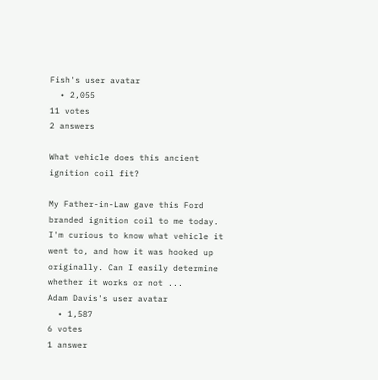Fish's user avatar
  • 2,055
11 votes
2 answers

What vehicle does this ancient ignition coil fit?

My Father-in-Law gave this Ford branded ignition coil to me today. I'm curious to know what vehicle it went to, and how it was hooked up originally. Can I easily determine whether it works or not ...
Adam Davis's user avatar
  • 1,587
6 votes
1 answer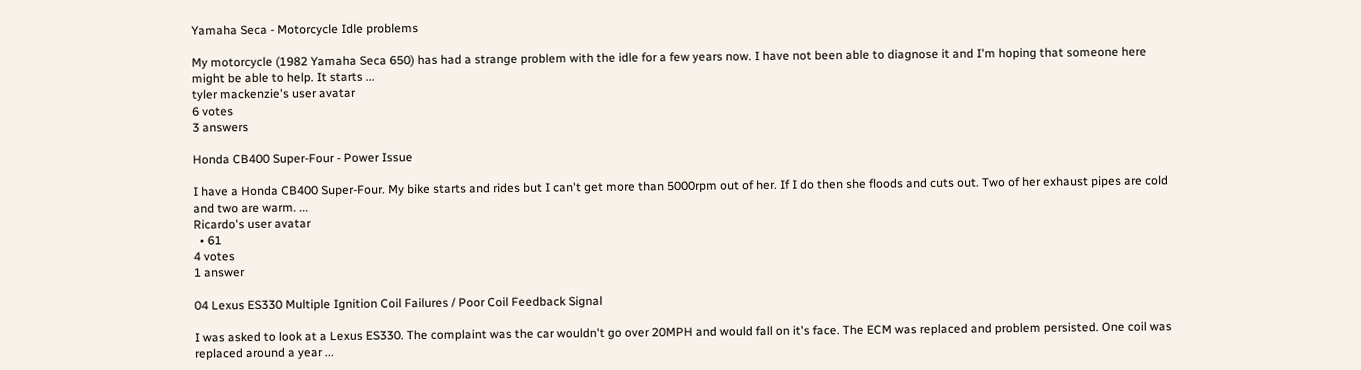Yamaha Seca - Motorcycle Idle problems

My motorcycle (1982 Yamaha Seca 650) has had a strange problem with the idle for a few years now. I have not been able to diagnose it and I'm hoping that someone here might be able to help. It starts ...
tyler mackenzie's user avatar
6 votes
3 answers

Honda CB400 Super-Four - Power Issue

I have a Honda CB400 Super-Four. My bike starts and rides but I can't get more than 5000rpm out of her. If I do then she floods and cuts out. Two of her exhaust pipes are cold and two are warm. ...
Ricardo's user avatar
  • 61
4 votes
1 answer

04 Lexus ES330 Multiple Ignition Coil Failures / Poor Coil Feedback Signal

I was asked to look at a Lexus ES330. The complaint was the car wouldn't go over 20MPH and would fall on it's face. The ECM was replaced and problem persisted. One coil was replaced around a year ...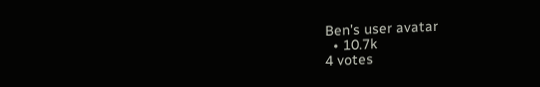Ben's user avatar
  • 10.7k
4 votes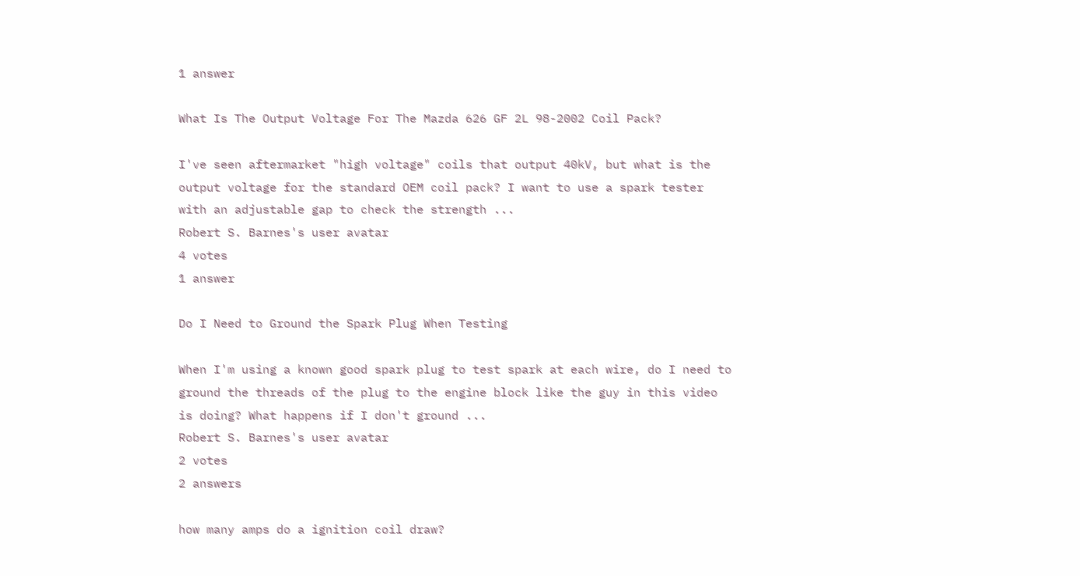1 answer

What Is The Output Voltage For The Mazda 626 GF 2L 98-2002 Coil Pack?

I've seen aftermarket "high voltage" coils that output 40kV, but what is the output voltage for the standard OEM coil pack? I want to use a spark tester with an adjustable gap to check the strength ...
Robert S. Barnes's user avatar
4 votes
1 answer

Do I Need to Ground the Spark Plug When Testing

When I'm using a known good spark plug to test spark at each wire, do I need to ground the threads of the plug to the engine block like the guy in this video is doing? What happens if I don't ground ...
Robert S. Barnes's user avatar
2 votes
2 answers

how many amps do a ignition coil draw?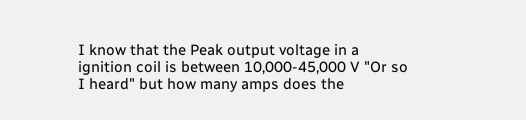I know that the Peak output voltage in a ignition coil is between 10,000-45,000 V "Or so I heard" but how many amps does the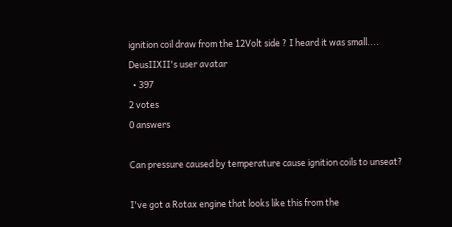ignition coil draw from the 12Volt side ? I heard it was small....
DeusIIXII's user avatar
  • 397
2 votes
0 answers

Can pressure caused by temperature cause ignition coils to unseat?

I've got a Rotax engine that looks like this from the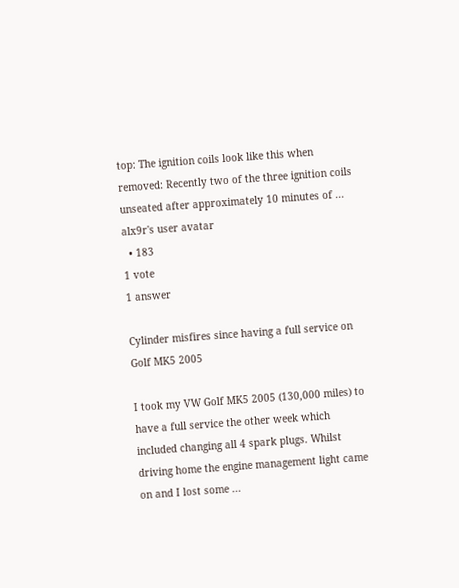top: The ignition coils look like this when removed: Recently two of the three ignition coils unseated after approximately 10 minutes of ...
alx9r's user avatar
  • 183
1 vote
1 answer

Cylinder misfires since having a full service on Golf MK5 2005

I took my VW Golf MK5 2005 (130,000 miles) to have a full service the other week which included changing all 4 spark plugs. Whilst driving home the engine management light came on and I lost some ...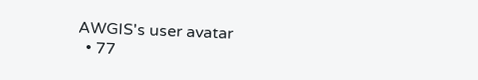AWGIS's user avatar
  • 77